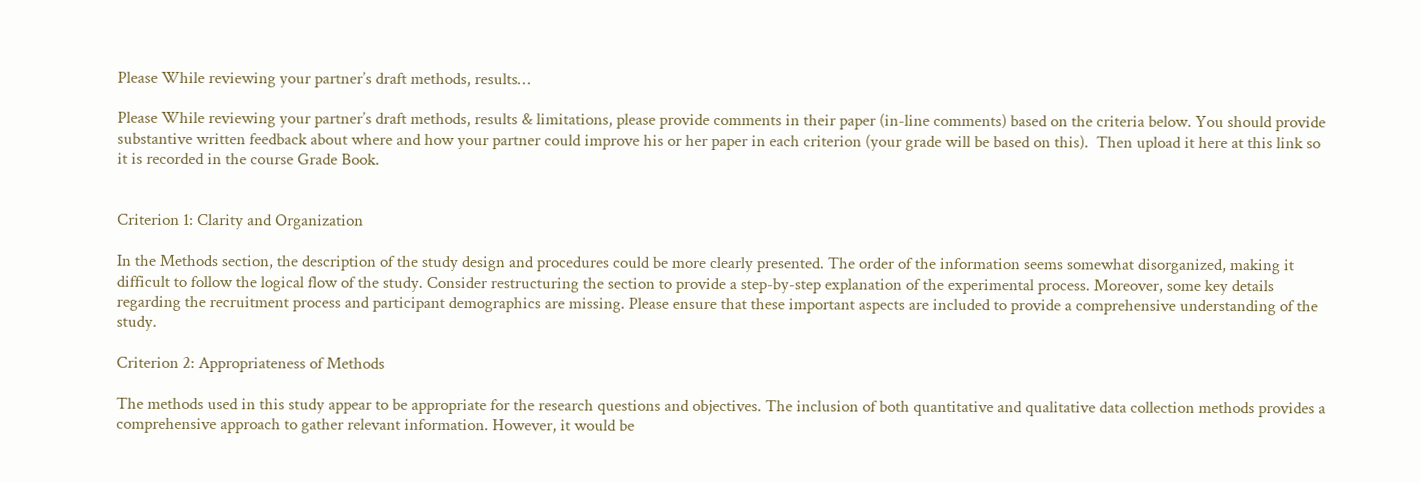Please While reviewing your partner’s draft methods, results…

Please While reviewing your partner’s draft methods, results & limitations, please provide comments in their paper (in-line comments) based on the criteria below. You should provide substantive written feedback about where and how your partner could improve his or her paper in each criterion (your grade will be based on this).  Then upload it here at this link so it is recorded in the course Grade Book.


Criterion 1: Clarity and Organization

In the Methods section, the description of the study design and procedures could be more clearly presented. The order of the information seems somewhat disorganized, making it difficult to follow the logical flow of the study. Consider restructuring the section to provide a step-by-step explanation of the experimental process. Moreover, some key details regarding the recruitment process and participant demographics are missing. Please ensure that these important aspects are included to provide a comprehensive understanding of the study.

Criterion 2: Appropriateness of Methods

The methods used in this study appear to be appropriate for the research questions and objectives. The inclusion of both quantitative and qualitative data collection methods provides a comprehensive approach to gather relevant information. However, it would be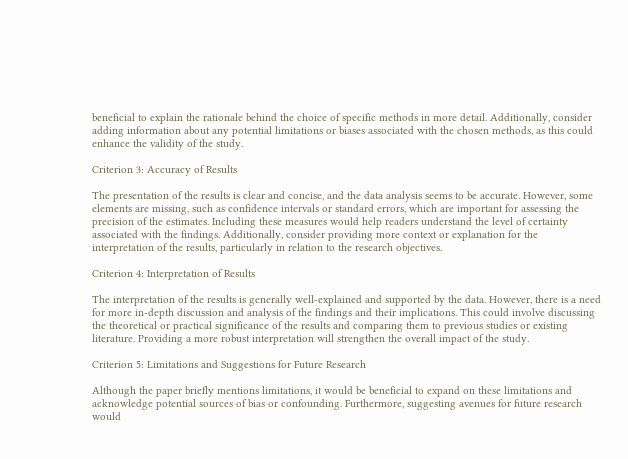beneficial to explain the rationale behind the choice of specific methods in more detail. Additionally, consider adding information about any potential limitations or biases associated with the chosen methods, as this could enhance the validity of the study.

Criterion 3: Accuracy of Results

The presentation of the results is clear and concise, and the data analysis seems to be accurate. However, some elements are missing, such as confidence intervals or standard errors, which are important for assessing the precision of the estimates. Including these measures would help readers understand the level of certainty associated with the findings. Additionally, consider providing more context or explanation for the interpretation of the results, particularly in relation to the research objectives.

Criterion 4: Interpretation of Results

The interpretation of the results is generally well-explained and supported by the data. However, there is a need for more in-depth discussion and analysis of the findings and their implications. This could involve discussing the theoretical or practical significance of the results and comparing them to previous studies or existing literature. Providing a more robust interpretation will strengthen the overall impact of the study.

Criterion 5: Limitations and Suggestions for Future Research

Although the paper briefly mentions limitations, it would be beneficial to expand on these limitations and acknowledge potential sources of bias or confounding. Furthermore, suggesting avenues for future research would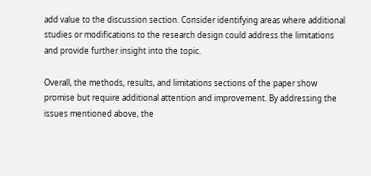add value to the discussion section. Consider identifying areas where additional studies or modifications to the research design could address the limitations and provide further insight into the topic.

Overall, the methods, results, and limitations sections of the paper show promise but require additional attention and improvement. By addressing the issues mentioned above, the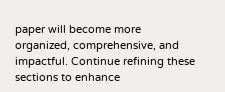paper will become more organized, comprehensive, and impactful. Continue refining these sections to enhance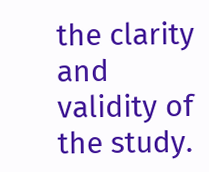the clarity and validity of the study.